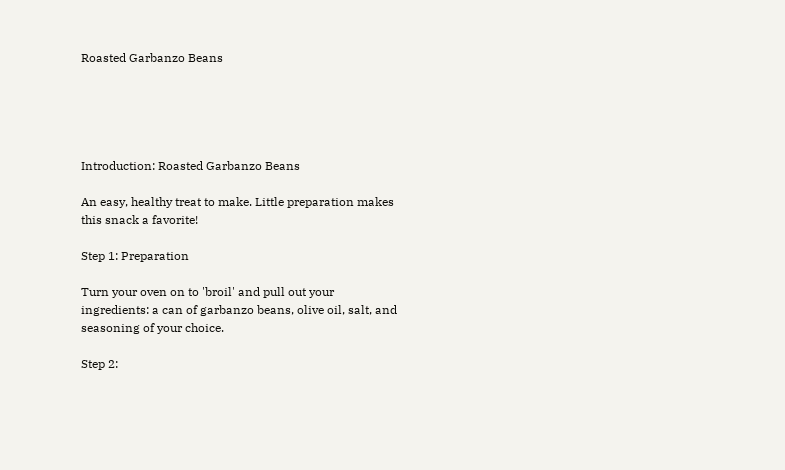Roasted Garbanzo Beans





Introduction: Roasted Garbanzo Beans

An easy, healthy treat to make. Little preparation makes this snack a favorite!

Step 1: Preparation

Turn your oven on to 'broil' and pull out your ingredients: a can of garbanzo beans, olive oil, salt, and seasoning of your choice.

Step 2: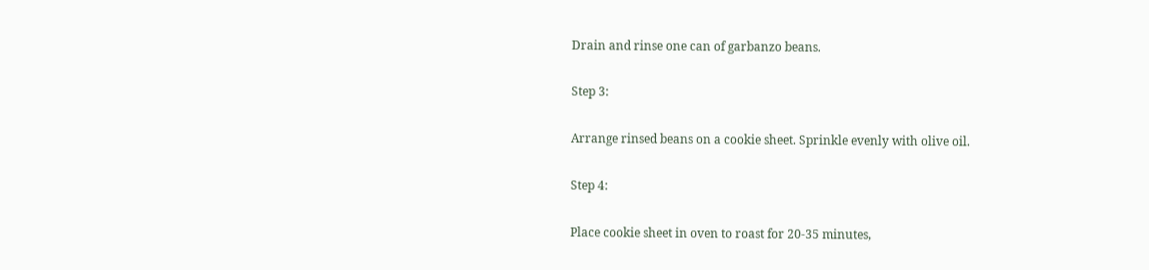Drain and rinse one can of garbanzo beans.

Step 3:

Arrange rinsed beans on a cookie sheet. Sprinkle evenly with olive oil.

Step 4:

Place cookie sheet in oven to roast for 20-35 minutes,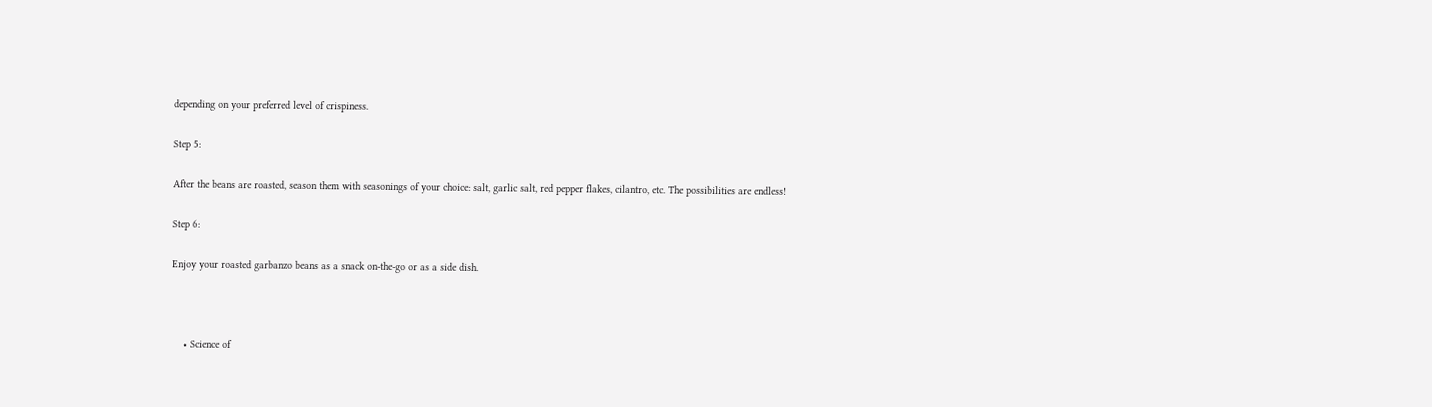depending on your preferred level of crispiness.

Step 5:

After the beans are roasted, season them with seasonings of your choice: salt, garlic salt, red pepper flakes, cilantro, etc. The possibilities are endless!

Step 6:

Enjoy your roasted garbanzo beans as a snack on-the-go or as a side dish.



    • Science of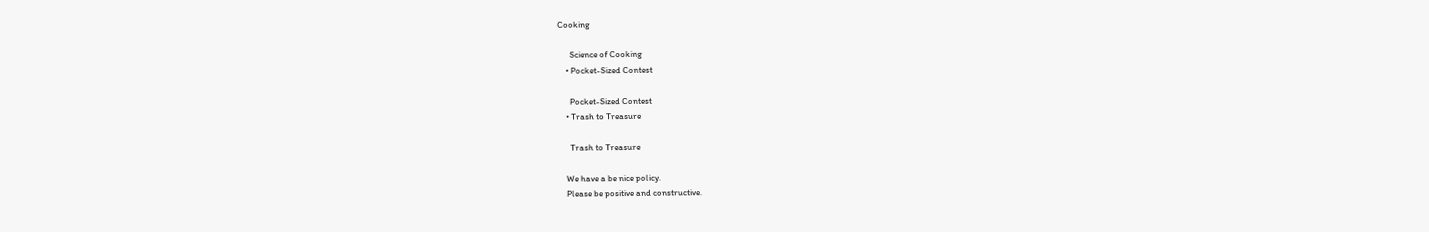Cooking

      Science of Cooking
    • Pocket-Sized Contest

      Pocket-Sized Contest
    • Trash to Treasure

      Trash to Treasure

    We have a be nice policy.
    Please be positive and constructive.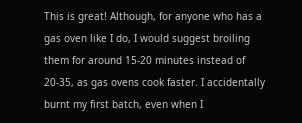This is great! Although, for anyone who has a gas oven like I do, I would suggest broiling them for around 15-20 minutes instead of 20-35, as gas ovens cook faster. I accidentally burnt my first batch, even when I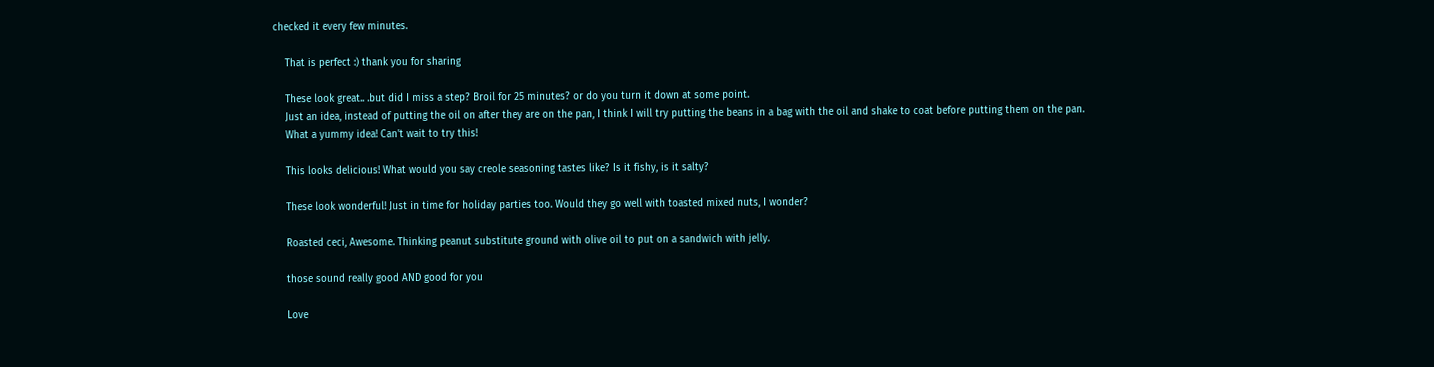checked it every few minutes.

    That is perfect :) thank you for sharing

    These look great.. .but did I miss a step? Broil for 25 minutes? or do you turn it down at some point.
    Just an idea, instead of putting the oil on after they are on the pan, I think I will try putting the beans in a bag with the oil and shake to coat before putting them on the pan.
    What a yummy idea! Can't wait to try this!

    This looks delicious! What would you say creole seasoning tastes like? Is it fishy, is it salty?

    These look wonderful! Just in time for holiday parties too. Would they go well with toasted mixed nuts, I wonder?

    Roasted ceci, Awesome. Thinking peanut substitute ground with olive oil to put on a sandwich with jelly.

    those sound really good AND good for you

    Love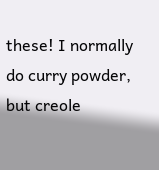these! I normally do curry powder, but creole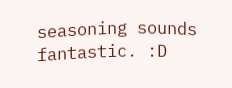seasoning sounds fantastic. :D